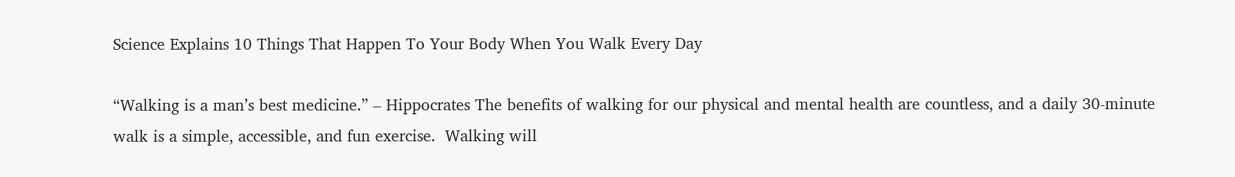Science Explains 10 Things That Happen To Your Body When You Walk Every Day

“Walking is a man’s best medicine.” – Hippocrates The benefits of walking for our physical and mental health are countless, and a daily 30-minute walk is a simple, accessible, and fun exercise.  Walking will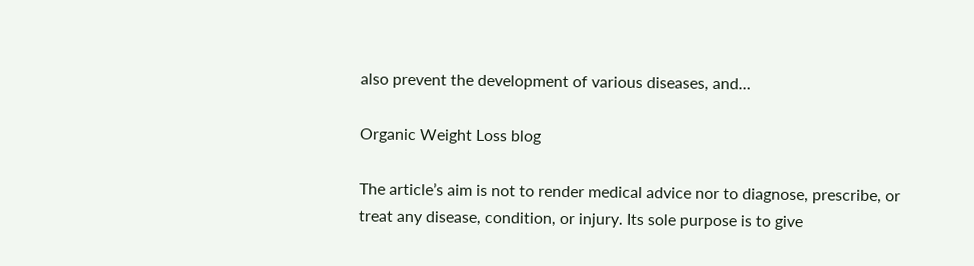also prevent the development of various diseases, and…

Organic Weight Loss blog

The article’s aim is not to render medical advice nor to diagnose, prescribe, or treat any disease, condition, or injury. Its sole purpose is to give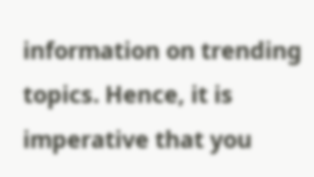information on trending topics. Hence, it is imperative that you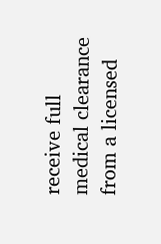receive full medical clearance from a licensed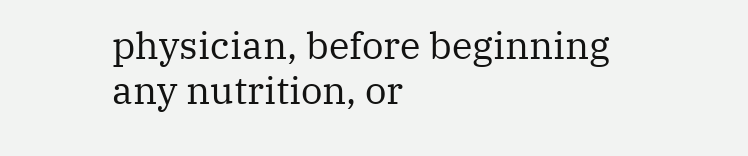physician, before beginning any nutrition, or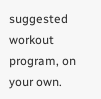suggested workout program, on your own.